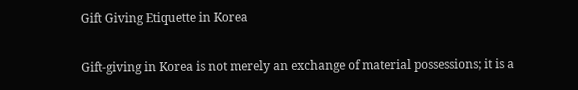Gift Giving Etiquette in Korea

Gift-giving in Korea is not merely an exchange of material possessions; it is a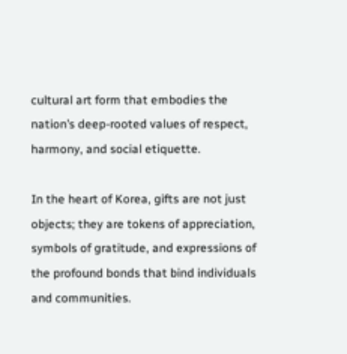cultural art form that embodies the nation’s deep-rooted values of respect, harmony, and social etiquette.

In the heart of Korea, gifts are not just objects; they are tokens of appreciation, symbols of gratitude, and expressions of the profound bonds that bind individuals and communities.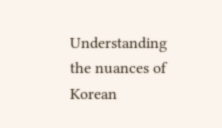Understanding the nuances of Korean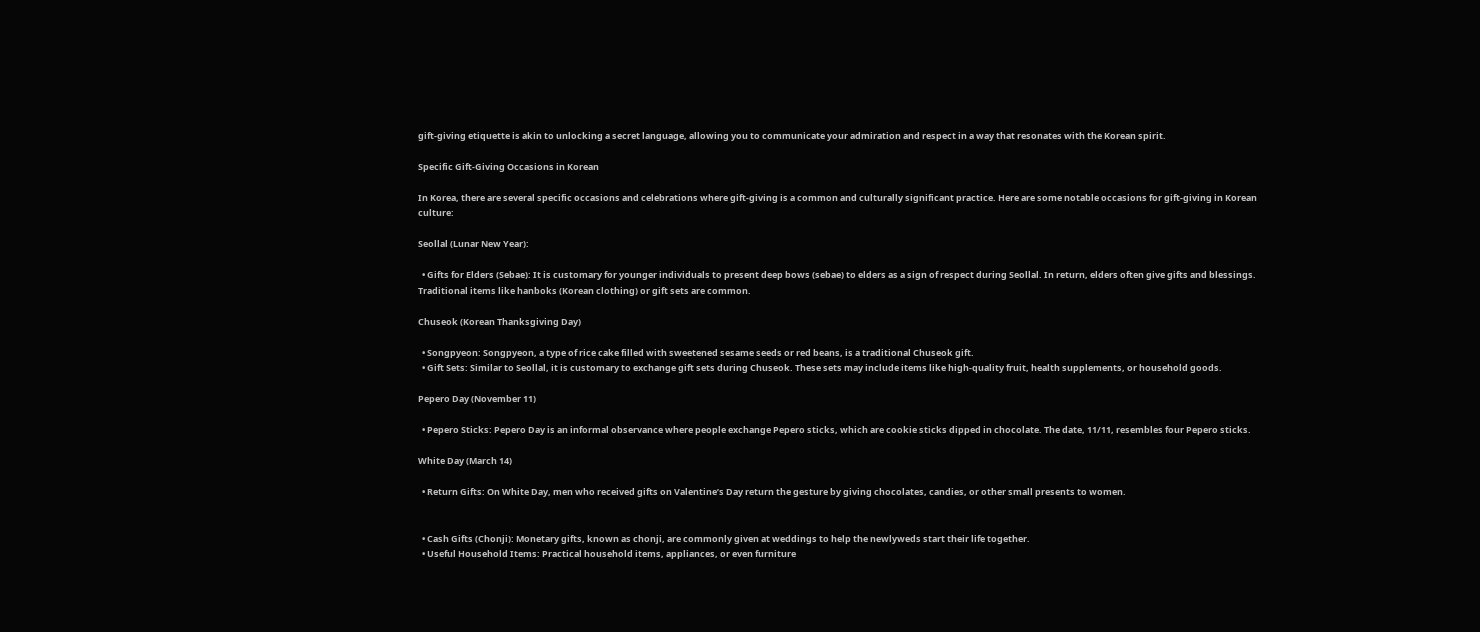gift-giving etiquette is akin to unlocking a secret language, allowing you to communicate your admiration and respect in a way that resonates with the Korean spirit.

Specific Gift-Giving Occasions in Korean

In Korea, there are several specific occasions and celebrations where gift-giving is a common and culturally significant practice. Here are some notable occasions for gift-giving in Korean culture:

Seollal (Lunar New Year):

  • Gifts for Elders (Sebae): It is customary for younger individuals to present deep bows (sebae) to elders as a sign of respect during Seollal. In return, elders often give gifts and blessings. Traditional items like hanboks (Korean clothing) or gift sets are common.

Chuseok (Korean Thanksgiving Day)

  • Songpyeon: Songpyeon, a type of rice cake filled with sweetened sesame seeds or red beans, is a traditional Chuseok gift.
  • Gift Sets: Similar to Seollal, it is customary to exchange gift sets during Chuseok. These sets may include items like high-quality fruit, health supplements, or household goods.

Pepero Day (November 11)

  • Pepero Sticks: Pepero Day is an informal observance where people exchange Pepero sticks, which are cookie sticks dipped in chocolate. The date, 11/11, resembles four Pepero sticks.

White Day (March 14)

  • Return Gifts: On White Day, men who received gifts on Valentine’s Day return the gesture by giving chocolates, candies, or other small presents to women.


  • Cash Gifts (Chonji): Monetary gifts, known as chonji, are commonly given at weddings to help the newlyweds start their life together.
  • Useful Household Items: Practical household items, appliances, or even furniture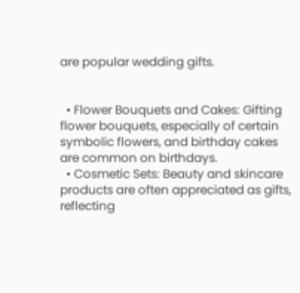are popular wedding gifts.


  • Flower Bouquets and Cakes: Gifting flower bouquets, especially of certain symbolic flowers, and birthday cakes are common on birthdays.
  • Cosmetic Sets: Beauty and skincare products are often appreciated as gifts, reflecting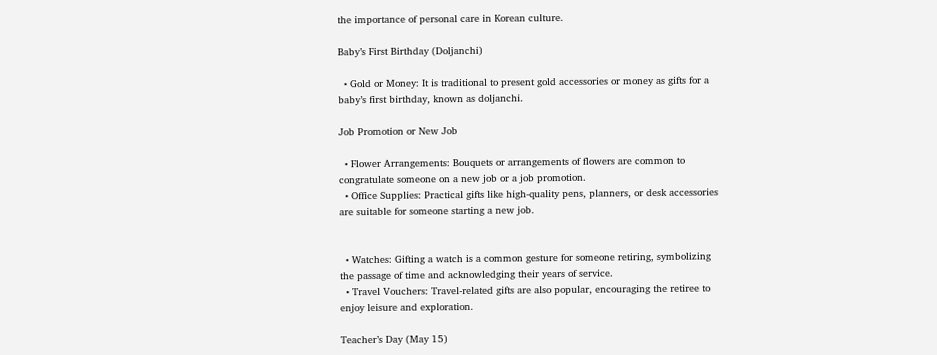the importance of personal care in Korean culture.

Baby’s First Birthday (Doljanchi)

  • Gold or Money: It is traditional to present gold accessories or money as gifts for a baby’s first birthday, known as doljanchi.

Job Promotion or New Job

  • Flower Arrangements: Bouquets or arrangements of flowers are common to congratulate someone on a new job or a job promotion.
  • Office Supplies: Practical gifts like high-quality pens, planners, or desk accessories are suitable for someone starting a new job.


  • Watches: Gifting a watch is a common gesture for someone retiring, symbolizing the passage of time and acknowledging their years of service.
  • Travel Vouchers: Travel-related gifts are also popular, encouraging the retiree to enjoy leisure and exploration.

Teacher’s Day (May 15)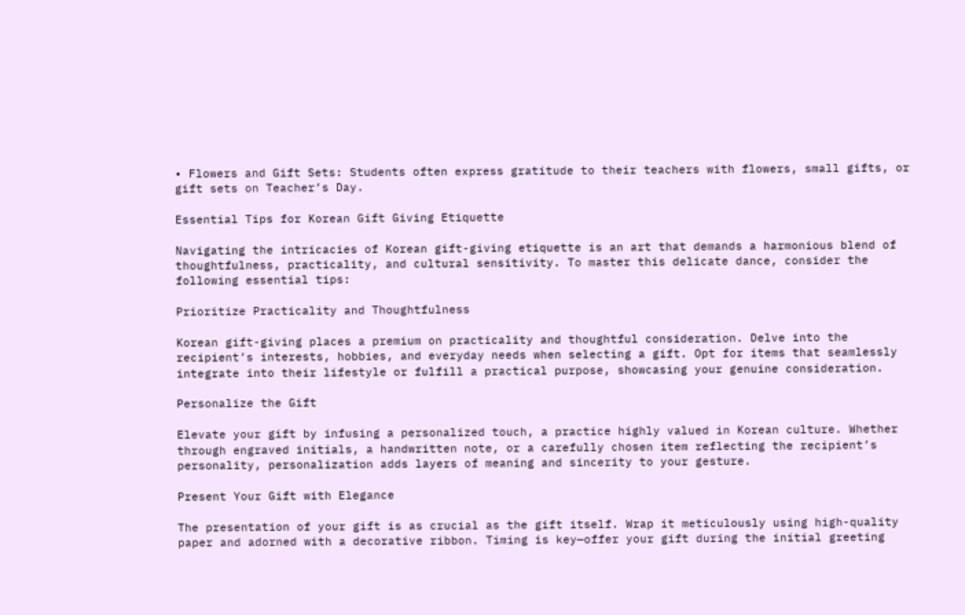• Flowers and Gift Sets: Students often express gratitude to their teachers with flowers, small gifts, or gift sets on Teacher’s Day.

Essential Tips for Korean Gift Giving Etiquette

Navigating the intricacies of Korean gift-giving etiquette is an art that demands a harmonious blend of thoughtfulness, practicality, and cultural sensitivity. To master this delicate dance, consider the following essential tips:

Prioritize Practicality and Thoughtfulness

Korean gift-giving places a premium on practicality and thoughtful consideration. Delve into the recipient’s interests, hobbies, and everyday needs when selecting a gift. Opt for items that seamlessly integrate into their lifestyle or fulfill a practical purpose, showcasing your genuine consideration.

Personalize the Gift

Elevate your gift by infusing a personalized touch, a practice highly valued in Korean culture. Whether through engraved initials, a handwritten note, or a carefully chosen item reflecting the recipient’s personality, personalization adds layers of meaning and sincerity to your gesture.

Present Your Gift with Elegance

The presentation of your gift is as crucial as the gift itself. Wrap it meticulously using high-quality paper and adorned with a decorative ribbon. Timing is key—offer your gift during the initial greeting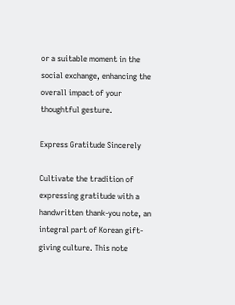or a suitable moment in the social exchange, enhancing the overall impact of your thoughtful gesture.

Express Gratitude Sincerely

Cultivate the tradition of expressing gratitude with a handwritten thank-you note, an integral part of Korean gift-giving culture. This note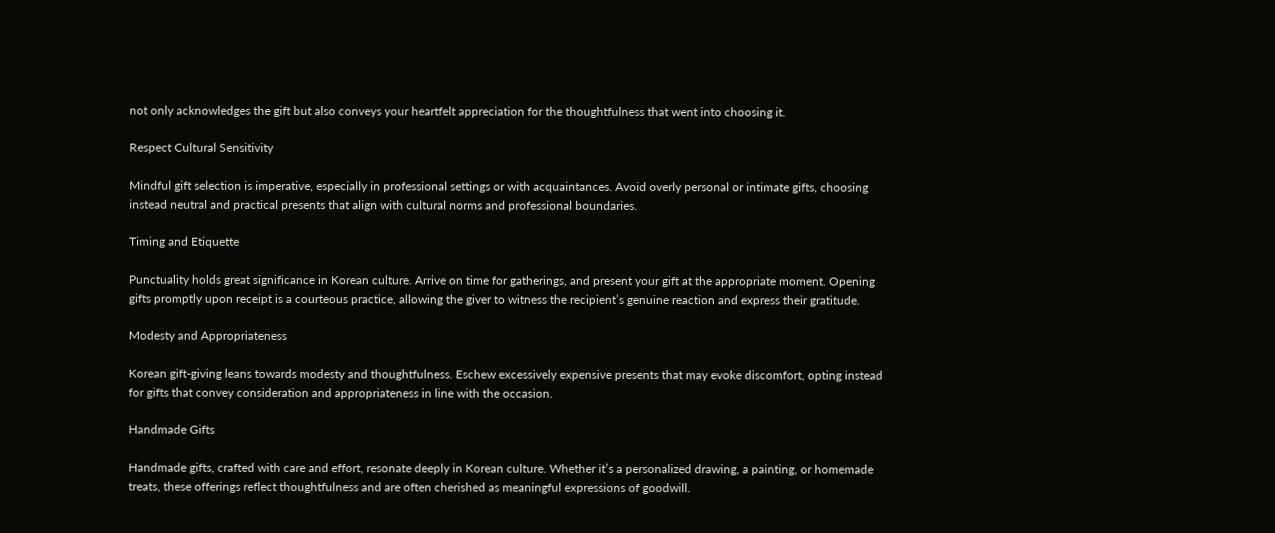not only acknowledges the gift but also conveys your heartfelt appreciation for the thoughtfulness that went into choosing it.

Respect Cultural Sensitivity

Mindful gift selection is imperative, especially in professional settings or with acquaintances. Avoid overly personal or intimate gifts, choosing instead neutral and practical presents that align with cultural norms and professional boundaries.

Timing and Etiquette

Punctuality holds great significance in Korean culture. Arrive on time for gatherings, and present your gift at the appropriate moment. Opening gifts promptly upon receipt is a courteous practice, allowing the giver to witness the recipient’s genuine reaction and express their gratitude.

Modesty and Appropriateness

Korean gift-giving leans towards modesty and thoughtfulness. Eschew excessively expensive presents that may evoke discomfort, opting instead for gifts that convey consideration and appropriateness in line with the occasion.

Handmade Gifts

Handmade gifts, crafted with care and effort, resonate deeply in Korean culture. Whether it’s a personalized drawing, a painting, or homemade treats, these offerings reflect thoughtfulness and are often cherished as meaningful expressions of goodwill.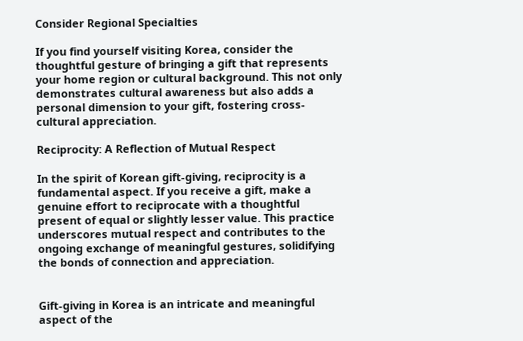Consider Regional Specialties

If you find yourself visiting Korea, consider the thoughtful gesture of bringing a gift that represents your home region or cultural background. This not only demonstrates cultural awareness but also adds a personal dimension to your gift, fostering cross-cultural appreciation.

Reciprocity: A Reflection of Mutual Respect

In the spirit of Korean gift-giving, reciprocity is a fundamental aspect. If you receive a gift, make a genuine effort to reciprocate with a thoughtful present of equal or slightly lesser value. This practice underscores mutual respect and contributes to the ongoing exchange of meaningful gestures, solidifying the bonds of connection and appreciation.


Gift-giving in Korea is an intricate and meaningful aspect of the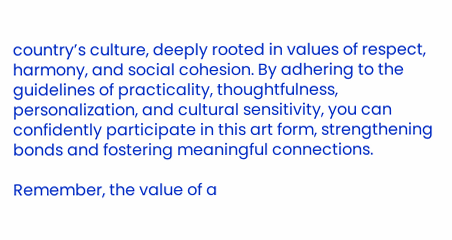country’s culture, deeply rooted in values of respect, harmony, and social cohesion. By adhering to the guidelines of practicality, thoughtfulness, personalization, and cultural sensitivity, you can confidently participate in this art form, strengthening bonds and fostering meaningful connections.

Remember, the value of a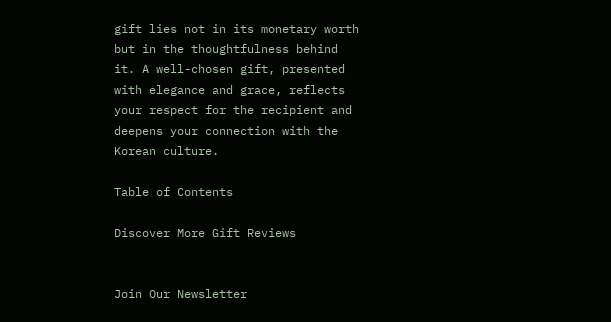gift lies not in its monetary worth but in the thoughtfulness behind it. A well-chosen gift, presented with elegance and grace, reflects your respect for the recipient and deepens your connection with the Korean culture.

Table of Contents

Discover More Gift Reviews


Join Our Newsletter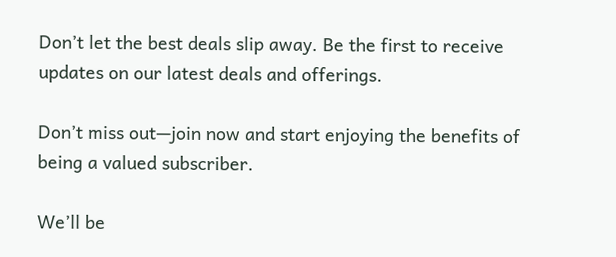Don’t let the best deals slip away. Be the first to receive updates on our latest deals and offerings.

Don’t miss out—join now and start enjoying the benefits of being a valued subscriber.

We’ll be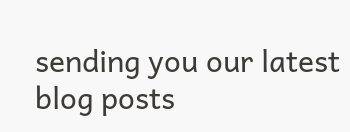sending you our latest blog posts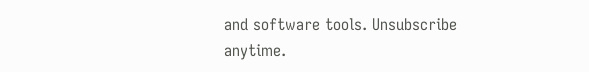and software tools. Unsubscribe anytime.